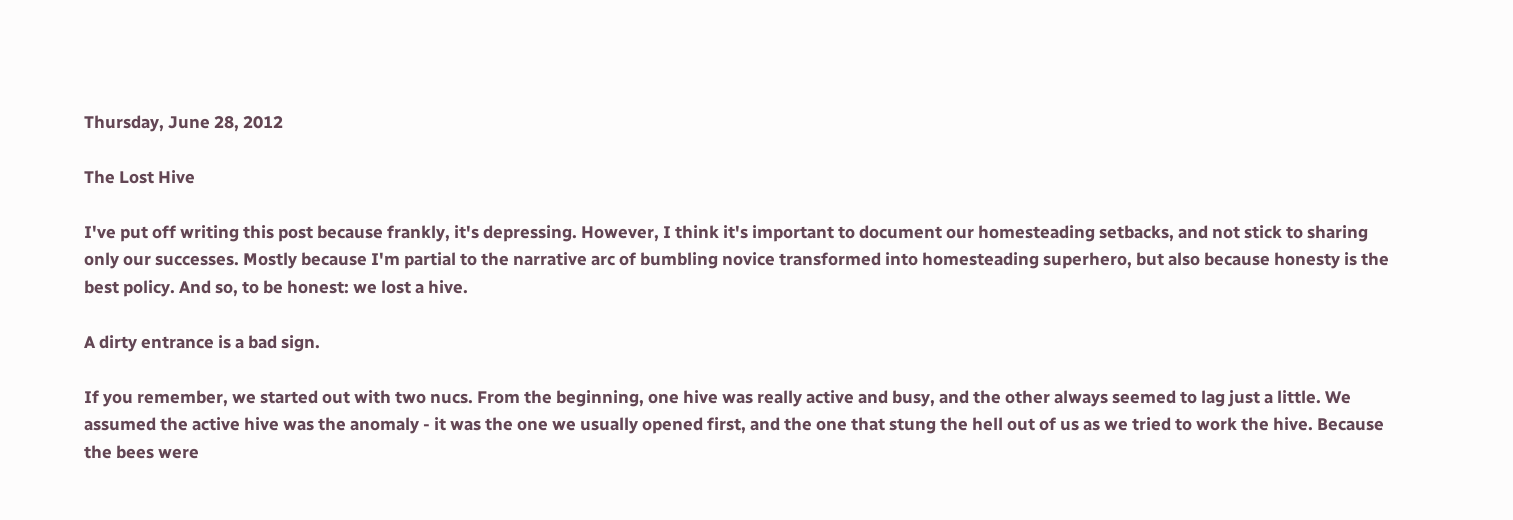Thursday, June 28, 2012

The Lost Hive

I've put off writing this post because frankly, it's depressing. However, I think it's important to document our homesteading setbacks, and not stick to sharing only our successes. Mostly because I'm partial to the narrative arc of bumbling novice transformed into homesteading superhero, but also because honesty is the best policy. And so, to be honest: we lost a hive.

A dirty entrance is a bad sign.

If you remember, we started out with two nucs. From the beginning, one hive was really active and busy, and the other always seemed to lag just a little. We assumed the active hive was the anomaly - it was the one we usually opened first, and the one that stung the hell out of us as we tried to work the hive. Because the bees were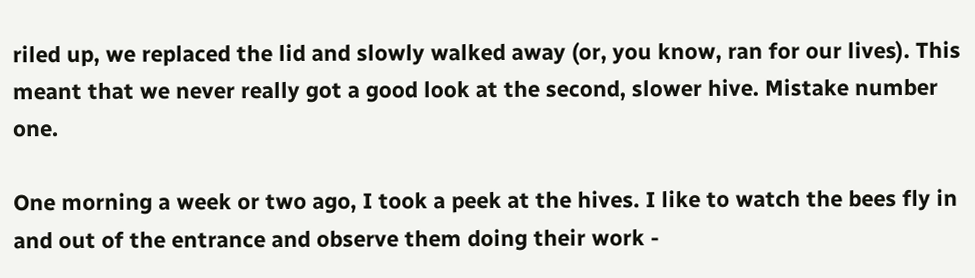riled up, we replaced the lid and slowly walked away (or, you know, ran for our lives). This meant that we never really got a good look at the second, slower hive. Mistake number one.

One morning a week or two ago, I took a peek at the hives. I like to watch the bees fly in and out of the entrance and observe them doing their work -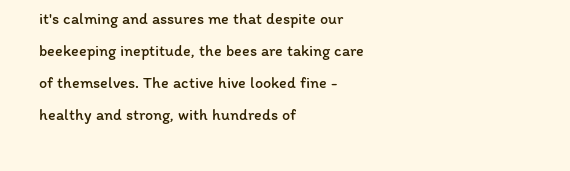it's calming and assures me that despite our beekeeping ineptitude, the bees are taking care of themselves. The active hive looked fine - healthy and strong, with hundreds of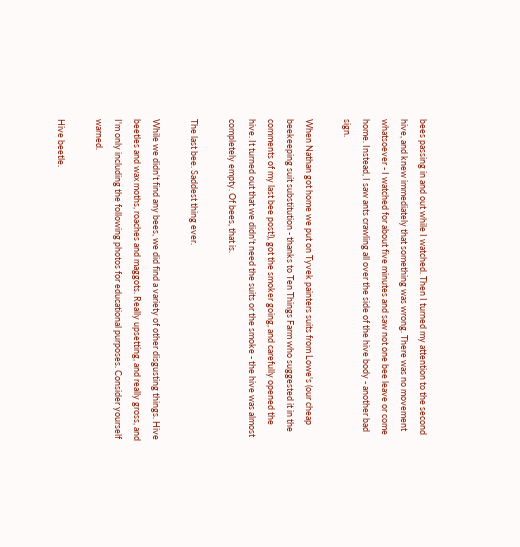bees passing in and out while I watched. Then I turned my attention to the second hive, and knew immediately that something was wrong. There was no movement whatsoever - I watched for about five minutes and saw not one bee leave or come home. Instead, I saw ants crawling all over the side of the hive body - another bad sign.

When Nathan got home we put on Tyvek painters suits from Lowe's (our cheap beekeeping suit substitution - thanks to Ten Things Farm who suggested it in the comments of my last bee post!), got the smoker going, and carefully opened the hive. It turned out that we didn't need the suits or the smoke - the hive was almost completely empty. Of bees, that is.

The last bee. Saddest thing ever.

While we didn't find any bees, we did find a variety of other disgusting things. Hive beetles and wax moths, roaches and maggots. Really upsetting, and really gross, and I'm only including the following photos for educational purposes. Consider yourself warned.

Hive beetle.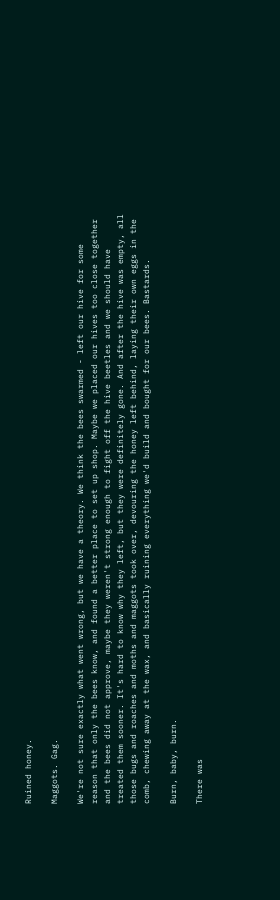Ruined honey.

Maggots. Gag.

We're not sure exactly what went wrong, but we have a theory. We think the bees swarmed - left our hive for some reason that only the bees know, and found a better place to set up shop. Maybe we placed our hives too close together and the bees did not approve, maybe they weren't strong enough to fight off the hive beetles and we should have treated them sooner. It's hard to know why they left, but they were definitely gone. And after the hive was empty, all those bugs and roaches and moths and maggots took over, devouring the honey left behind, laying their own eggs in the comb, chewing away at the wax, and basically ruining everything we'd build and bought for our bees. Bastards.

Burn, baby, burn.

There was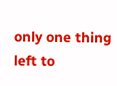only one thing left to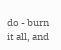do - burn it all, and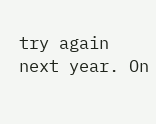try again next year. On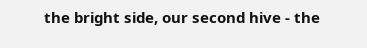the bright side, our second hive - the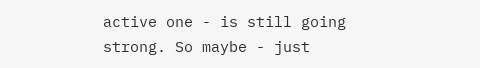active one - is still going strong. So maybe - just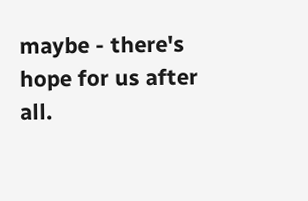maybe - there's hope for us after all.